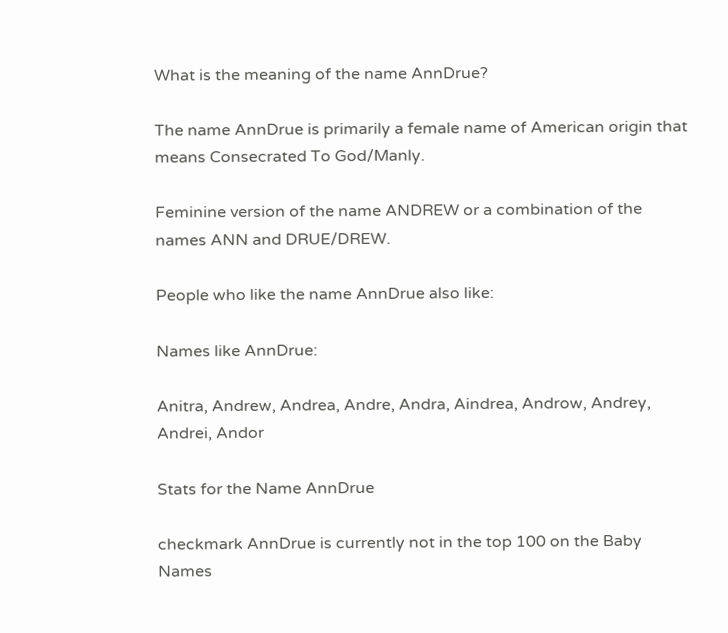What is the meaning of the name AnnDrue?

The name AnnDrue is primarily a female name of American origin that means Consecrated To God/Manly.

Feminine version of the name ANDREW or a combination of the names ANN and DRUE/DREW.

People who like the name AnnDrue also like:

Names like AnnDrue:

Anitra, Andrew, Andrea, Andre, Andra, Aindrea, Androw, Andrey, Andrei, Andor

Stats for the Name AnnDrue

checkmark AnnDrue is currently not in the top 100 on the Baby Names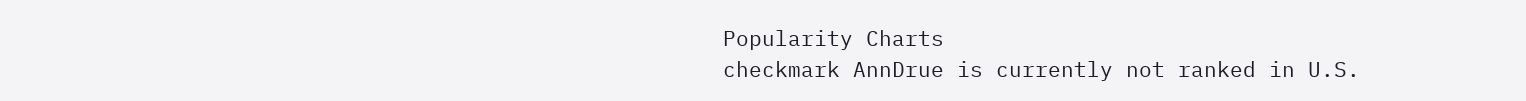Popularity Charts
checkmark AnnDrue is currently not ranked in U.S.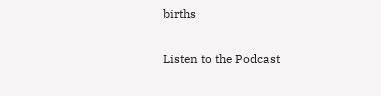births

Listen to the Podcast